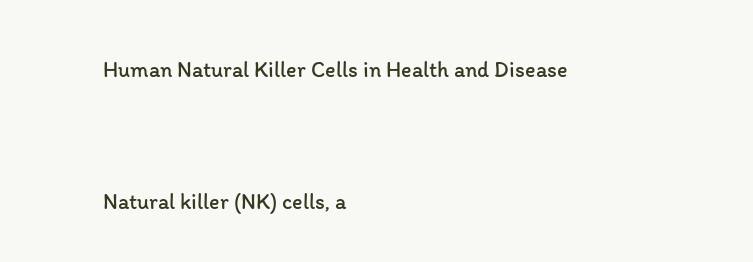Human Natural Killer Cells in Health and Disease


Natural killer (NK) cells, a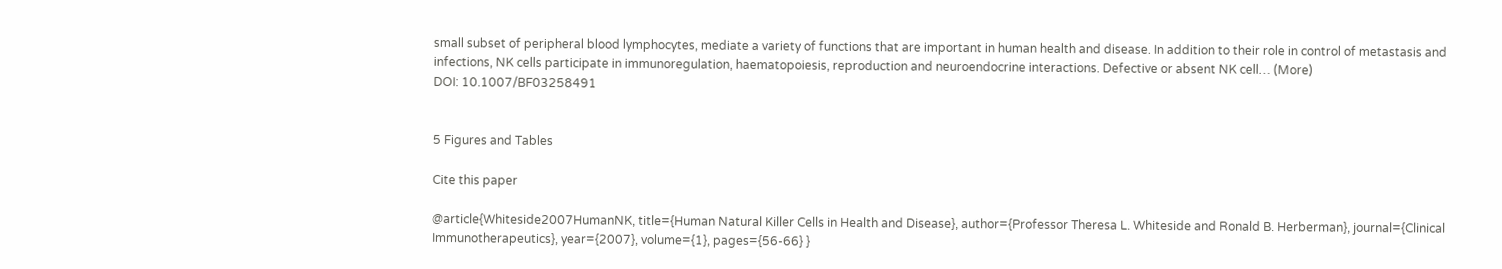small subset of peripheral blood lymphocytes, mediate a variety of functions that are important in human health and disease. In addition to their role in control of metastasis and infections, NK cells participate in immunoregulation, haematopoiesis, reproduction and neuroendocrine interactions. Defective or absent NK cell… (More)
DOI: 10.1007/BF03258491


5 Figures and Tables

Cite this paper

@article{Whiteside2007HumanNK, title={Human Natural Killer Cells in Health and Disease}, author={Professor Theresa L. Whiteside and Ronald B. Herberman}, journal={Clinical Immunotherapeutics}, year={2007}, volume={1}, pages={56-66} }